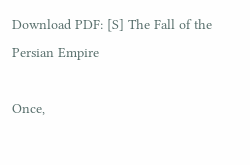Download PDF: [S] The Fall of the Persian Empire

Once,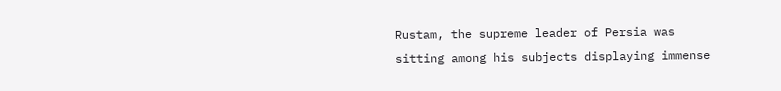Rustam, the supreme leader of Persia was sitting among his subjects displaying immense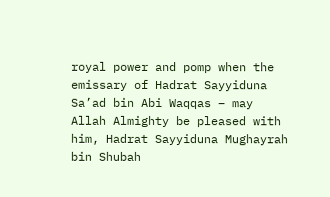royal power and pomp when the emissary of Hadrat Sayyiduna Sa’ad bin Abi Waqqas – may Allah Almighty be pleased with him, Hadrat Sayyiduna Mughayrah bin Shubah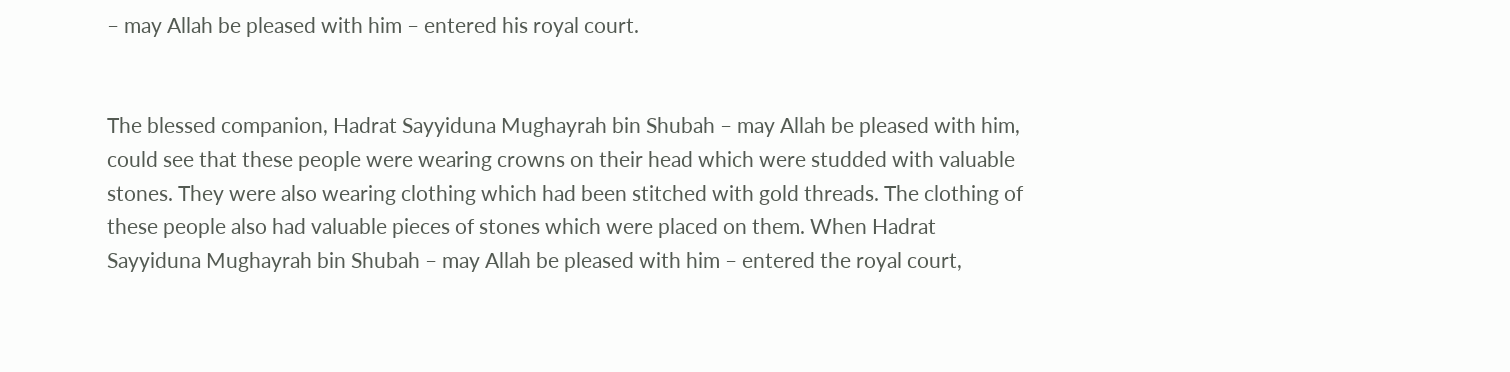– may Allah be pleased with him – entered his royal court.


The blessed companion, Hadrat Sayyiduna Mughayrah bin Shubah – may Allah be pleased with him, could see that these people were wearing crowns on their head which were studded with valuable stones. They were also wearing clothing which had been stitched with gold threads. The clothing of these people also had valuable pieces of stones which were placed on them. When Hadrat Sayyiduna Mughayrah bin Shubah – may Allah be pleased with him – entered the royal court,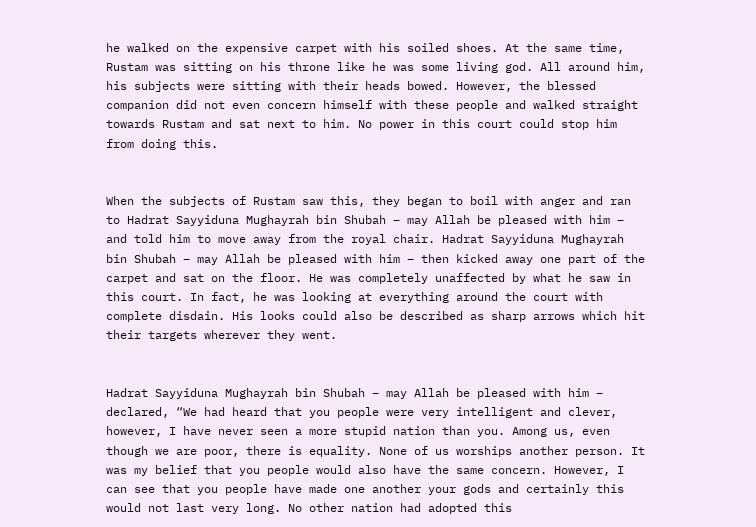he walked on the expensive carpet with his soiled shoes. At the same time, Rustam was sitting on his throne like he was some living god. All around him, his subjects were sitting with their heads bowed. However, the blessed companion did not even concern himself with these people and walked straight towards Rustam and sat next to him. No power in this court could stop him from doing this.


When the subjects of Rustam saw this, they began to boil with anger and ran to Hadrat Sayyiduna Mughayrah bin Shubah – may Allah be pleased with him – and told him to move away from the royal chair. Hadrat Sayyiduna Mughayrah bin Shubah – may Allah be pleased with him – then kicked away one part of the carpet and sat on the floor. He was completely unaffected by what he saw in this court. In fact, he was looking at everything around the court with complete disdain. His looks could also be described as sharp arrows which hit their targets wherever they went.


Hadrat Sayyiduna Mughayrah bin Shubah – may Allah be pleased with him – declared, “We had heard that you people were very intelligent and clever, however, I have never seen a more stupid nation than you. Among us, even though we are poor, there is equality. None of us worships another person. It was my belief that you people would also have the same concern. However, I can see that you people have made one another your gods and certainly this would not last very long. No other nation had adopted this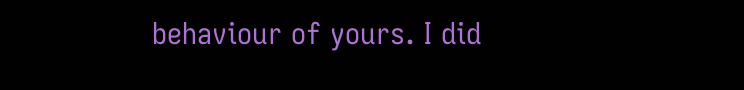behaviour of yours. I did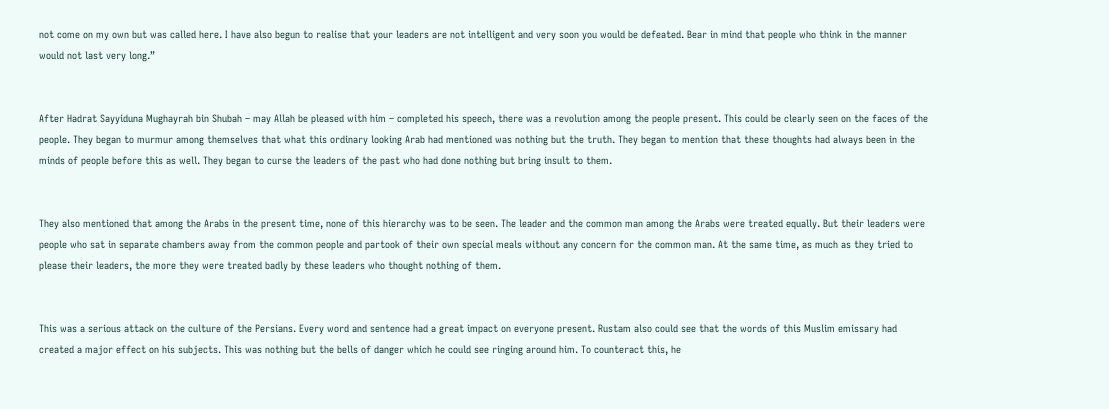not come on my own but was called here. I have also begun to realise that your leaders are not intelligent and very soon you would be defeated. Bear in mind that people who think in the manner would not last very long.”


After Hadrat Sayyiduna Mughayrah bin Shubah – may Allah be pleased with him – completed his speech, there was a revolution among the people present. This could be clearly seen on the faces of the people. They began to murmur among themselves that what this ordinary looking Arab had mentioned was nothing but the truth. They began to mention that these thoughts had always been in the minds of people before this as well. They began to curse the leaders of the past who had done nothing but bring insult to them.


They also mentioned that among the Arabs in the present time, none of this hierarchy was to be seen. The leader and the common man among the Arabs were treated equally. But their leaders were people who sat in separate chambers away from the common people and partook of their own special meals without any concern for the common man. At the same time, as much as they tried to please their leaders, the more they were treated badly by these leaders who thought nothing of them.


This was a serious attack on the culture of the Persians. Every word and sentence had a great impact on everyone present. Rustam also could see that the words of this Muslim emissary had created a major effect on his subjects. This was nothing but the bells of danger which he could see ringing around him. To counteract this, he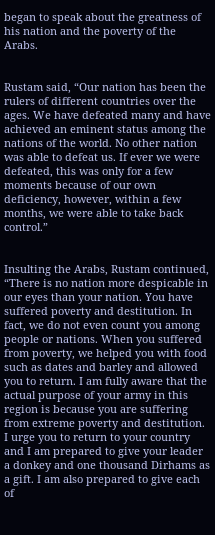began to speak about the greatness of his nation and the poverty of the Arabs.


Rustam said, “Our nation has been the rulers of different countries over the ages. We have defeated many and have achieved an eminent status among the nations of the world. No other nation was able to defeat us. If ever we were defeated, this was only for a few moments because of our own deficiency, however, within a few months, we were able to take back control.”


Insulting the Arabs, Rustam continued, “There is no nation more despicable in our eyes than your nation. You have suffered poverty and destitution. In fact, we do not even count you among people or nations. When you suffered from poverty, we helped you with food such as dates and barley and allowed you to return. I am fully aware that the actual purpose of your army in this region is because you are suffering from extreme poverty and destitution. I urge you to return to your country and I am prepared to give your leader a donkey and one thousand Dirhams as a gift. I am also prepared to give each of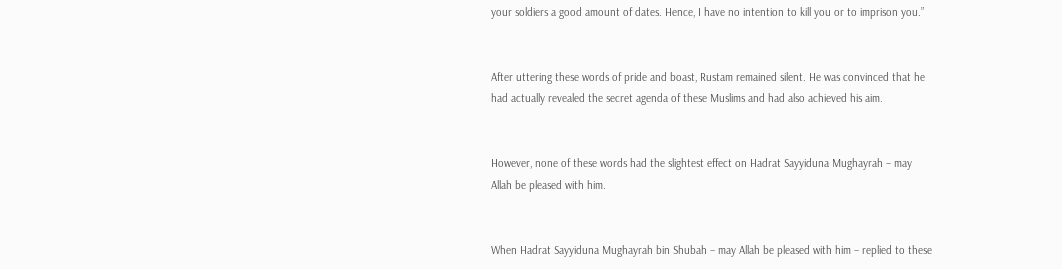your soldiers a good amount of dates. Hence, I have no intention to kill you or to imprison you.”


After uttering these words of pride and boast, Rustam remained silent. He was convinced that he had actually revealed the secret agenda of these Muslims and had also achieved his aim.


However, none of these words had the slightest effect on Hadrat Sayyiduna Mughayrah – may Allah be pleased with him.


When Hadrat Sayyiduna Mughayrah bin Shubah – may Allah be pleased with him – replied to these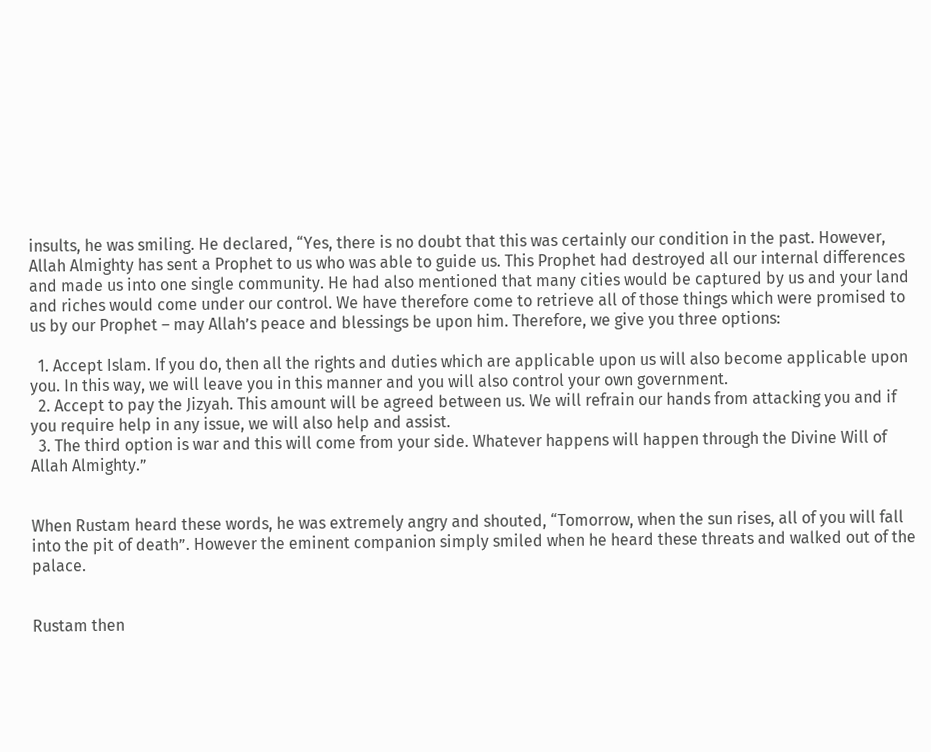insults, he was smiling. He declared, “Yes, there is no doubt that this was certainly our condition in the past. However, Allah Almighty has sent a Prophet to us who was able to guide us. This Prophet had destroyed all our internal differences and made us into one single community. He had also mentioned that many cities would be captured by us and your land and riches would come under our control. We have therefore come to retrieve all of those things which were promised to us by our Prophet – may Allah’s peace and blessings be upon him. Therefore, we give you three options:

  1. Accept Islam. If you do, then all the rights and duties which are applicable upon us will also become applicable upon you. In this way, we will leave you in this manner and you will also control your own government.
  2. Accept to pay the Jizyah. This amount will be agreed between us. We will refrain our hands from attacking you and if you require help in any issue, we will also help and assist.
  3. The third option is war and this will come from your side. Whatever happens will happen through the Divine Will of Allah Almighty.”


When Rustam heard these words, he was extremely angry and shouted, “Tomorrow, when the sun rises, all of you will fall into the pit of death”. However the eminent companion simply smiled when he heard these threats and walked out of the palace.


Rustam then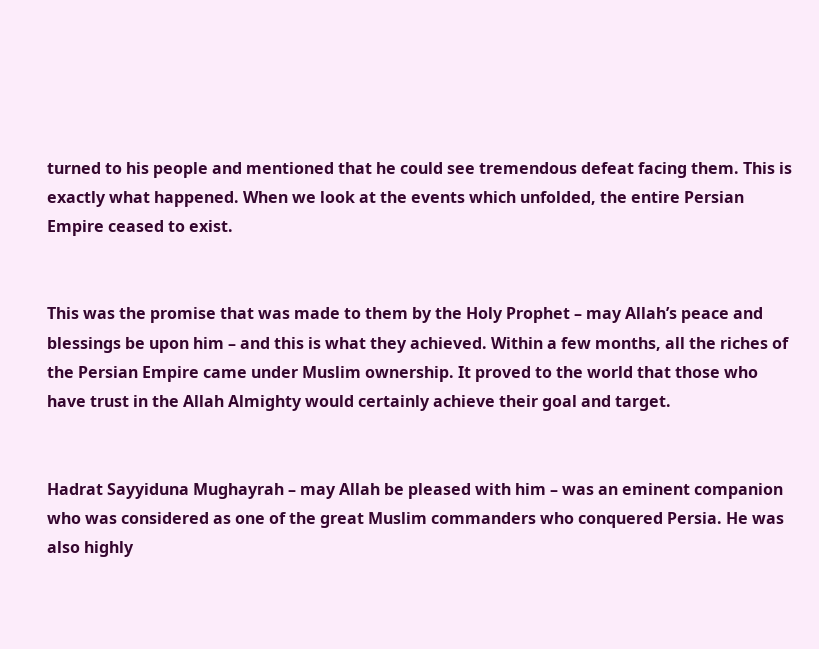turned to his people and mentioned that he could see tremendous defeat facing them. This is exactly what happened. When we look at the events which unfolded, the entire Persian Empire ceased to exist.


This was the promise that was made to them by the Holy Prophet – may Allah’s peace and blessings be upon him – and this is what they achieved. Within a few months, all the riches of the Persian Empire came under Muslim ownership. It proved to the world that those who have trust in the Allah Almighty would certainly achieve their goal and target.


Hadrat Sayyiduna Mughayrah – may Allah be pleased with him – was an eminent companion who was considered as one of the great Muslim commanders who conquered Persia. He was also highly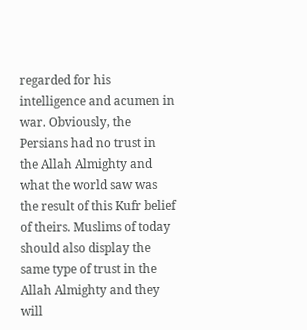regarded for his intelligence and acumen in war. Obviously, the Persians had no trust in the Allah Almighty and what the world saw was the result of this Kufr belief of theirs. Muslims of today should also display the same type of trust in the Allah Almighty and they will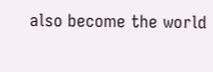also become the world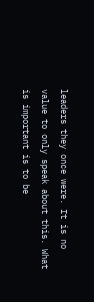leaders they once were. It is no value to only speak about this. What is important is to be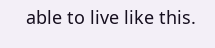able to live like this.